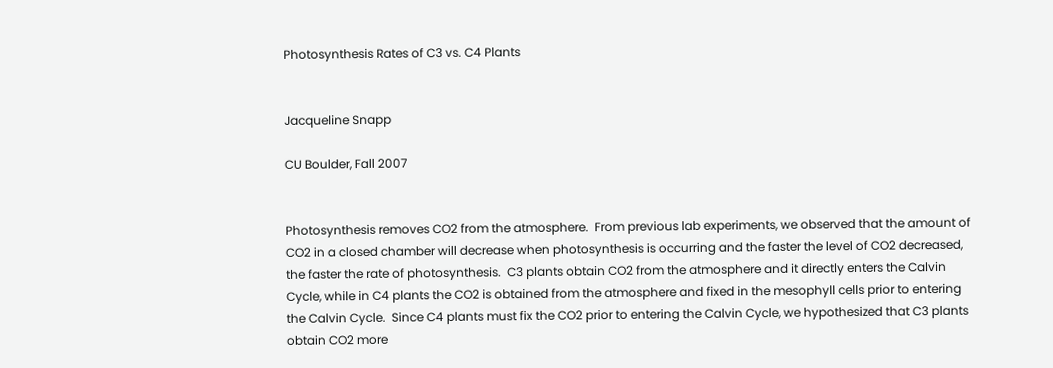Photosynthesis Rates of C3 vs. C4 Plants


Jacqueline Snapp

CU Boulder, Fall 2007


Photosynthesis removes CO2 from the atmosphere.  From previous lab experiments, we observed that the amount of CO2 in a closed chamber will decrease when photosynthesis is occurring and the faster the level of CO2 decreased, the faster the rate of photosynthesis.  C3 plants obtain CO2 from the atmosphere and it directly enters the Calvin Cycle, while in C4 plants the CO2 is obtained from the atmosphere and fixed in the mesophyll cells prior to entering the Calvin Cycle.  Since C4 plants must fix the CO2 prior to entering the Calvin Cycle, we hypothesized that C3 plants obtain CO2 more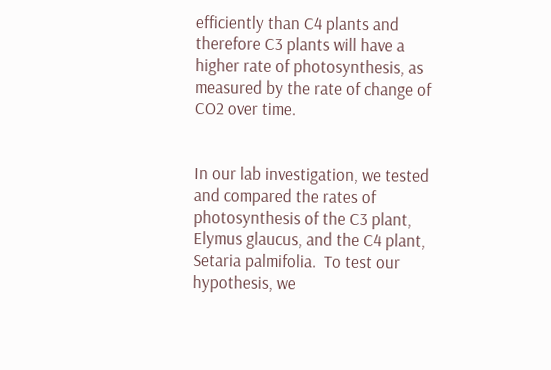efficiently than C4 plants and therefore C3 plants will have a higher rate of photosynthesis, as measured by the rate of change of CO2 over time.


In our lab investigation, we tested and compared the rates of photosynthesis of the C3 plant, Elymus glaucus, and the C4 plant, Setaria palmifolia.  To test our hypothesis, we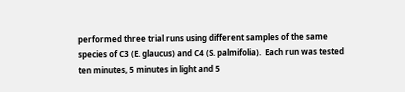performed three trial runs using different samples of the same species of C3 (E. glaucus) and C4 (S. palmifolia).  Each run was tested ten minutes, 5 minutes in light and 5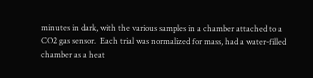minutes in dark, with the various samples in a chamber attached to a CO2 gas sensor.  Each trial was normalized for mass, had a water-filled chamber as a heat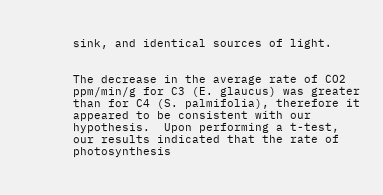sink, and identical sources of light.


The decrease in the average rate of CO2 ppm/min/g for C3 (E. glaucus) was greater than for C4 (S. palmifolia), therefore it appeared to be consistent with our hypothesis.  Upon performing a t-test, our results indicated that the rate of photosynthesis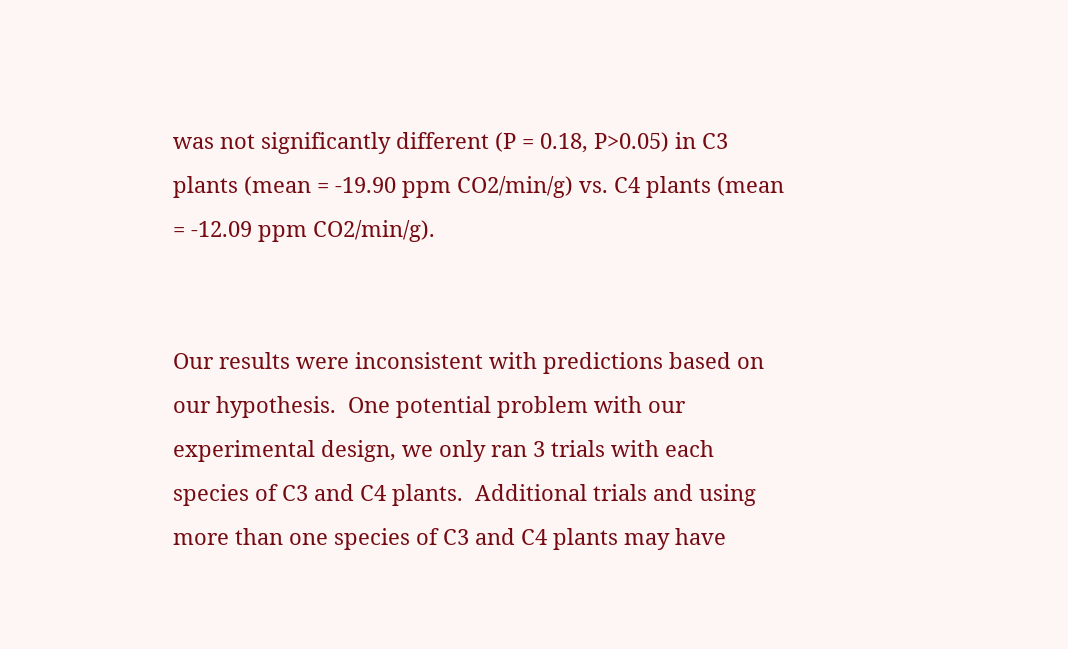was not significantly different (P = 0.18, P>0.05) in C3 plants (mean = -19.90 ppm CO2/min/g) vs. C4 plants (mean = -12.09 ppm CO2/min/g).


Our results were inconsistent with predictions based on our hypothesis.  One potential problem with our experimental design, we only ran 3 trials with each species of C3 and C4 plants.  Additional trials and using more than one species of C3 and C4 plants may have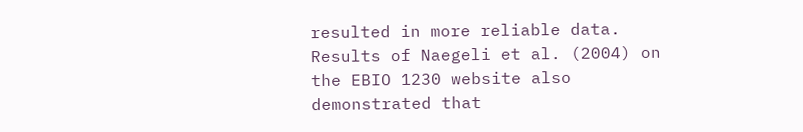resulted in more reliable data.  Results of Naegeli et al. (2004) on the EBIO 1230 website also demonstrated that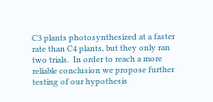C3 plants photosynthesized at a faster rate than C4 plants, but they only ran two trials.  In order to reach a more reliable conclusion we propose further testing of our hypothesis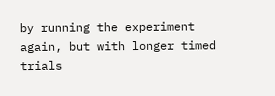by running the experiment again, but with longer timed trials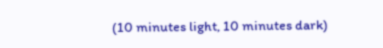(10 minutes light, 10 minutes dark)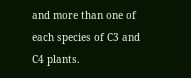and more than one of each species of C3 and C4 plants.